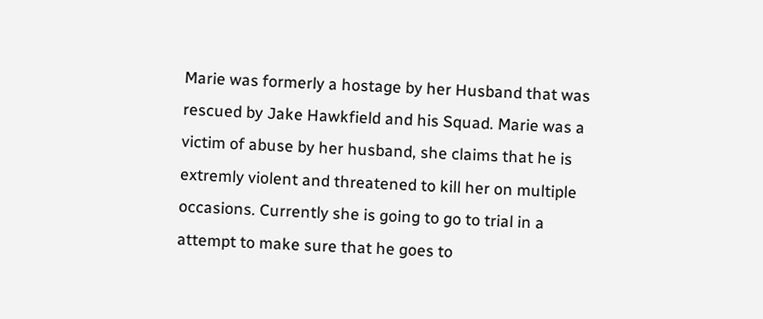Marie was formerly a hostage by her Husband that was rescued by Jake Hawkfield and his Squad. Marie was a victim of abuse by her husband, she claims that he is extremly violent and threatened to kill her on multiple occasions. Currently she is going to go to trial in a attempt to make sure that he goes to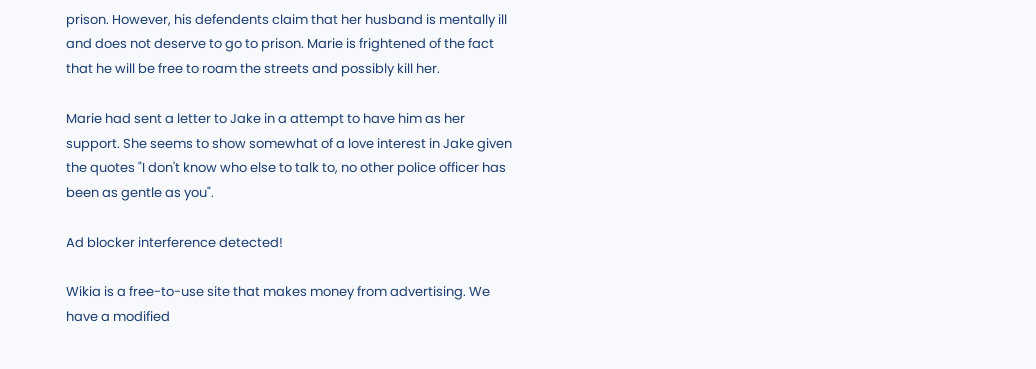prison. However, his defendents claim that her husband is mentally ill and does not deserve to go to prison. Marie is frightened of the fact that he will be free to roam the streets and possibly kill her.

Marie had sent a letter to Jake in a attempt to have him as her support. She seems to show somewhat of a love interest in Jake given the quotes "I don't know who else to talk to, no other police officer has been as gentle as you".

Ad blocker interference detected!

Wikia is a free-to-use site that makes money from advertising. We have a modified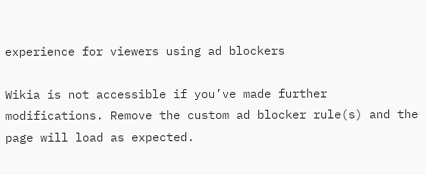experience for viewers using ad blockers

Wikia is not accessible if you’ve made further modifications. Remove the custom ad blocker rule(s) and the page will load as expected.